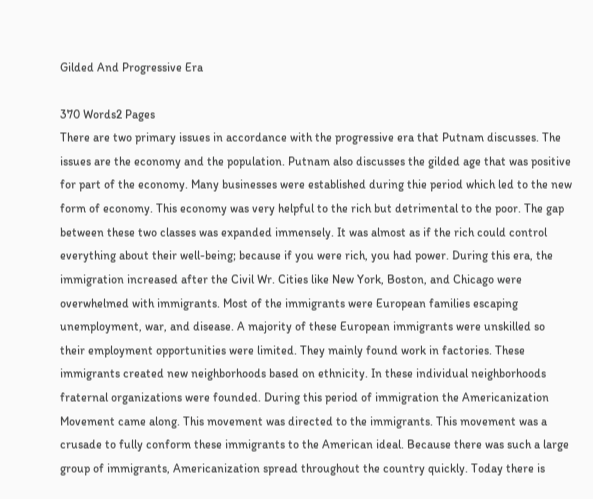Gilded And Progressive Era

370 Words2 Pages
There are two primary issues in accordance with the progressive era that Putnam discusses. The issues are the economy and the population. Putnam also discusses the gilded age that was positive for part of the economy. Many businesses were established during thie period which led to the new form of economy. This economy was very helpful to the rich but detrimental to the poor. The gap between these two classes was expanded immensely. It was almost as if the rich could control everything about their well-being; because if you were rich, you had power. During this era, the immigration increased after the Civil Wr. Cities like New York, Boston, and Chicago were overwhelmed with immigrants. Most of the immigrants were European families escaping unemployment, war, and disease. A majority of these European immigrants were unskilled so their employment opportunities were limited. They mainly found work in factories. These immigrants created new neighborhoods based on ethnicity. In these individual neighborhoods fraternal organizations were founded. During this period of immigration the Americanization Movement came along. This movement was directed to the immigrants. This movement was a crusade to fully conform these immigrants to the American ideal. Because there was such a large group of immigrants, Americanization spread throughout the country quickly. Today there is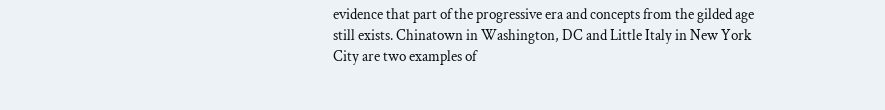evidence that part of the progressive era and concepts from the gilded age still exists. Chinatown in Washington, DC and Little Italy in New York City are two examples of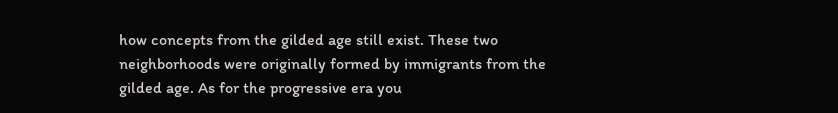how concepts from the gilded age still exist. These two neighborhoods were originally formed by immigrants from the gilded age. As for the progressive era you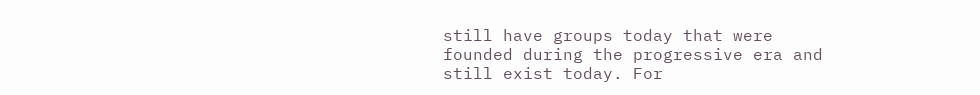still have groups today that were founded during the progressive era and still exist today. For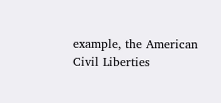example, the American Civil Liberties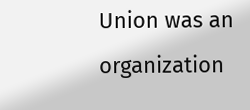Union was an organization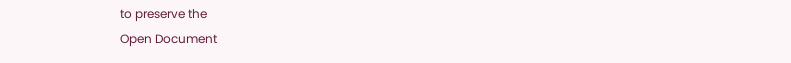to preserve the
Open Document